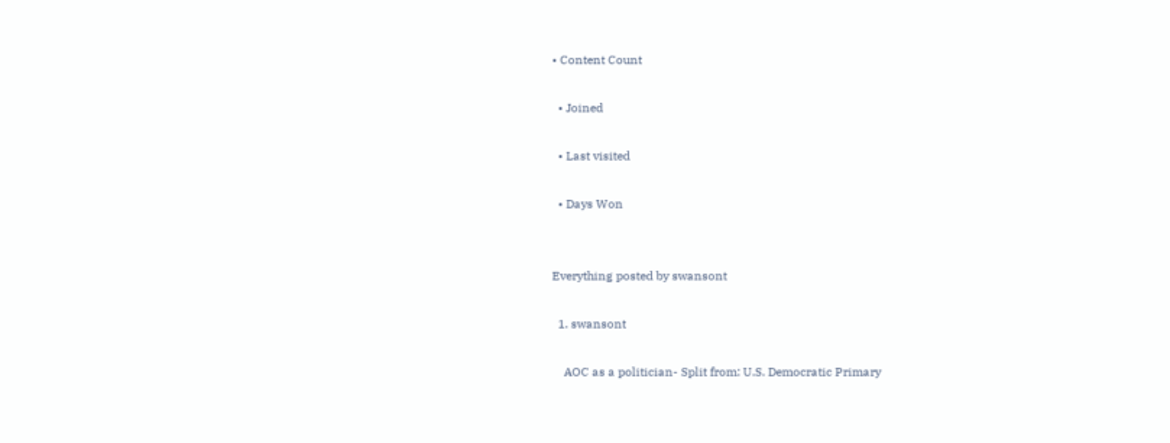• Content Count

  • Joined

  • Last visited

  • Days Won


Everything posted by swansont

  1. swansont

    AOC as a politician- Split from: U.S. Democratic Primary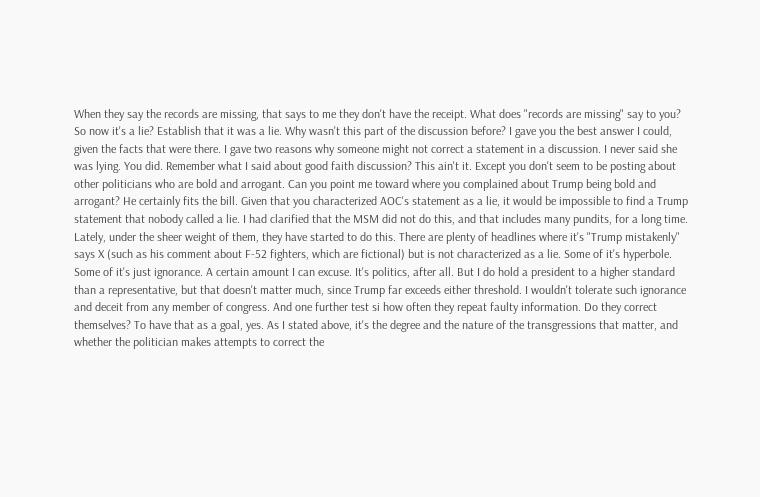When they say the records are missing, that says to me they don't have the receipt. What does "records are missing" say to you? So now it's a lie? Establish that it was a lie. Why wasn't this part of the discussion before? I gave you the best answer I could, given the facts that were there. I gave two reasons why someone might not correct a statement in a discussion. I never said she was lying. You did. Remember what I said about good faith discussion? This ain't it. Except you don't seem to be posting about other politicians who are bold and arrogant. Can you point me toward where you complained about Trump being bold and arrogant? He certainly fits the bill. Given that you characterized AOC's statement as a lie, it would be impossible to find a Trump statement that nobody called a lie. I had clarified that the MSM did not do this, and that includes many pundits, for a long time. Lately, under the sheer weight of them, they have started to do this. There are plenty of headlines where it's "Trump mistakenly" says X (such as his comment about F-52 fighters, which are fictional) but is not characterized as a lie. Some of it's hyperbole. Some of it's just ignorance. A certain amount I can excuse. It's politics, after all. But I do hold a president to a higher standard than a representative, but that doesn't matter much, since Trump far exceeds either threshold. I wouldn't tolerate such ignorance and deceit from any member of congress. And one further test si how often they repeat faulty information. Do they correct themselves? To have that as a goal, yes. As I stated above, it's the degree and the nature of the transgressions that matter, and whether the politician makes attempts to correct the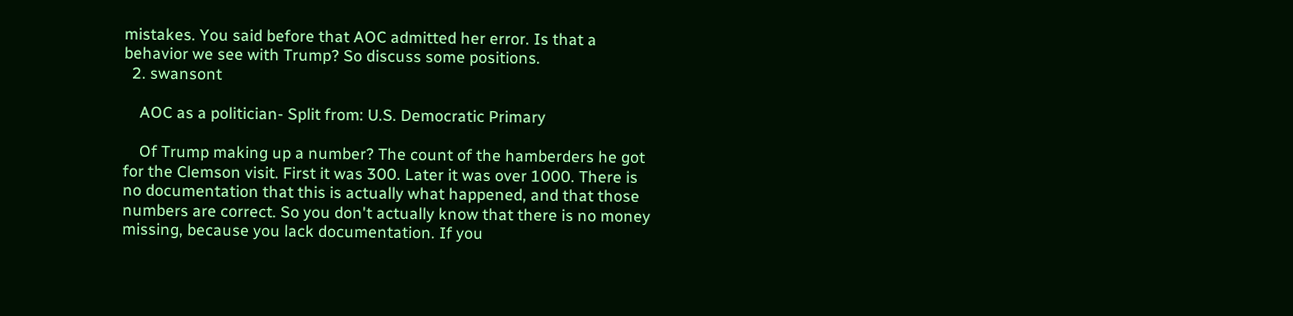mistakes. You said before that AOC admitted her error. Is that a behavior we see with Trump? So discuss some positions.
  2. swansont

    AOC as a politician- Split from: U.S. Democratic Primary

    Of Trump making up a number? The count of the hamberders he got for the Clemson visit. First it was 300. Later it was over 1000. There is no documentation that this is actually what happened, and that those numbers are correct. So you don't actually know that there is no money missing, because you lack documentation. If you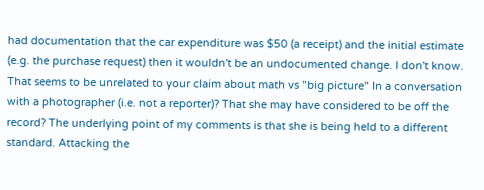had documentation that the car expenditure was $50 (a receipt) and the initial estimate (e.g. the purchase request) then it wouldn't be an undocumented change. I don't know. That seems to be unrelated to your claim about math vs "big picture" In a conversation with a photographer (i.e. not a reporter)? That she may have considered to be off the record? The underlying point of my comments is that she is being held to a different standard. Attacking the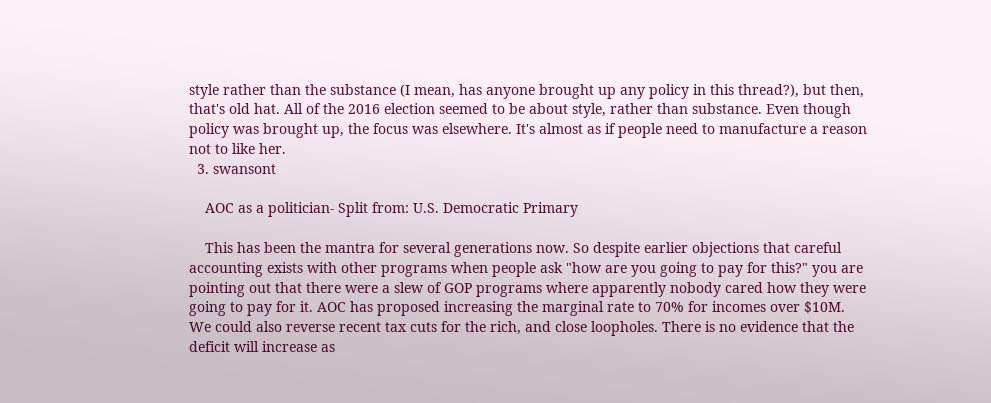style rather than the substance (I mean, has anyone brought up any policy in this thread?), but then, that's old hat. All of the 2016 election seemed to be about style, rather than substance. Even though policy was brought up, the focus was elsewhere. It's almost as if people need to manufacture a reason not to like her.
  3. swansont

    AOC as a politician- Split from: U.S. Democratic Primary

    This has been the mantra for several generations now. So despite earlier objections that careful accounting exists with other programs when people ask "how are you going to pay for this?" you are pointing out that there were a slew of GOP programs where apparently nobody cared how they were going to pay for it. AOC has proposed increasing the marginal rate to 70% for incomes over $10M. We could also reverse recent tax cuts for the rich, and close loopholes. There is no evidence that the deficit will increase as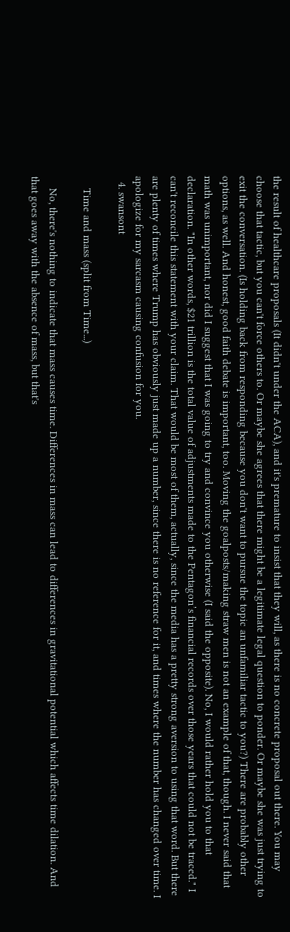the result of healthcare proposals (It didn't under the ACA), and it's premature to insist that they will, as there is no concrete proposal out there. You may choose that tactic, but you can't force others to. Or maybe she agrees that there might be a legitimate legal question to ponder. Or maybe she was just trying to exit the conversation. (Is holding back from responding because you don't want to pursue the topic an unfamiliar tactic to you?) There are probably other options, as well. And honest, good faith debate is important, too. Moving the goalposts/making straw men is not an example of that, though. I never said that math was unimportant, nor did I suggest that I was going to try and convince you otherwise (I said the opposite). No, I would rather hold you to that declaration. "In other words, $21 trillion is the total value of adjustments made to the Pentagon’s financial records over those years that could not be traced." I can't reconcile this statement with your claim. That would be most of them, actually, since the media has a pretty strong aversion to using that word. But there are plenty of times where Trump has obviously just made up a number, since there is no reference for it, and times where the number has changed over time. I apologize for my sarcasm causing confusion for you.
  4. swansont

    Time and mass (split from Time...)

    No, there's nothing to indicate that mass causes time. Differences in mass can lead to differences in gravitational potential which affects time dilation. And that goes away with the absence of mass, but that's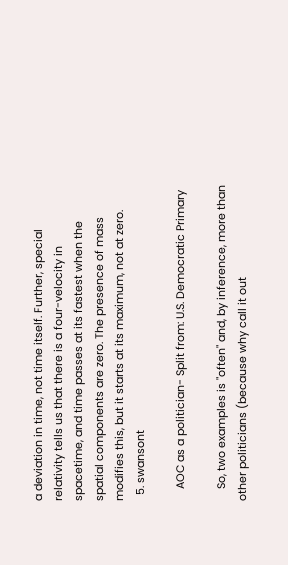a deviation in time, not time itself. Further, special relativity tells us that there is a four-velocity in spacetime, and time passes at its fastest when the spatial components are zero. The presence of mass modifies this, but it starts at its maximum, not at zero.
  5. swansont

    AOC as a politician- Split from: U.S. Democratic Primary

    So, two examples is "often" and, by inference, more than other politicians (because why call it out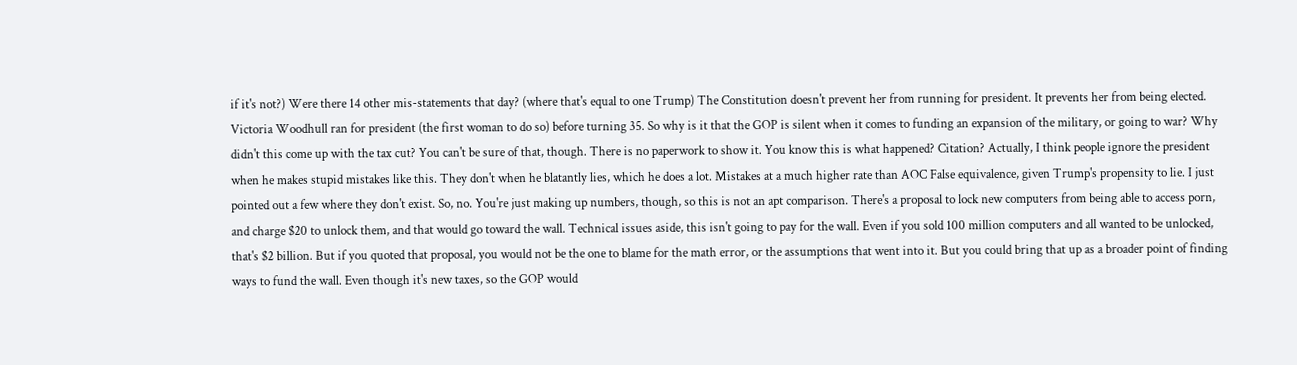if it's not?) Were there 14 other mis-statements that day? (where that's equal to one Trump) The Constitution doesn't prevent her from running for president. It prevents her from being elected. Victoria Woodhull ran for president (the first woman to do so) before turning 35. So why is it that the GOP is silent when it comes to funding an expansion of the military, or going to war? Why didn't this come up with the tax cut? You can't be sure of that, though. There is no paperwork to show it. You know this is what happened? Citation? Actually, I think people ignore the president when he makes stupid mistakes like this. They don't when he blatantly lies, which he does a lot. Mistakes at a much higher rate than AOC False equivalence, given Trump's propensity to lie. I just pointed out a few where they don't exist. So, no. You're just making up numbers, though, so this is not an apt comparison. There's a proposal to lock new computers from being able to access porn, and charge $20 to unlock them, and that would go toward the wall. Technical issues aside, this isn't going to pay for the wall. Even if you sold 100 million computers and all wanted to be unlocked, that's $2 billion. But if you quoted that proposal, you would not be the one to blame for the math error, or the assumptions that went into it. But you could bring that up as a broader point of finding ways to fund the wall. Even though it's new taxes, so the GOP would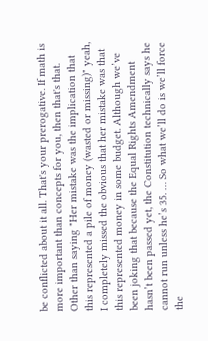be conflicted about it all. That's your prerogative. If math is more important than concepts for you, then that's that. Other than saying "Her mistake was the implication that this represented a pile of money (wasted or missing)" yeah, I completely missed the obvious that her mistake was that this represented money in some budget. Although we’ve been joking that because the Equal Rights Amendment hasn’t been passed yet, the Constitution technically says he cannot run unless he’s 35. … So what we’ll do is we’ll force the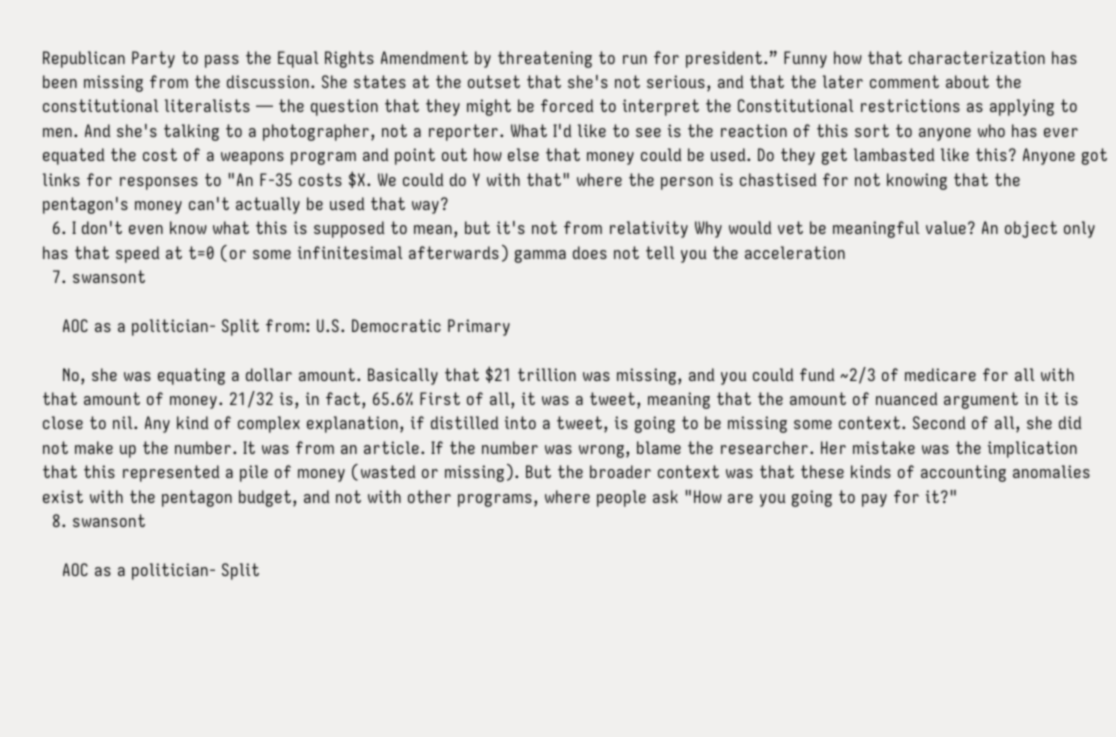Republican Party to pass the Equal Rights Amendment by threatening to run for president.” Funny how that characterization has been missing from the discussion. She states at the outset that she's not serious, and that the later comment about the constitutional literalists — the question that they might be forced to interpret the Constitutional restrictions as applying to men. And she's talking to a photographer, not a reporter. What I'd like to see is the reaction of this sort to anyone who has ever equated the cost of a weapons program and point out how else that money could be used. Do they get lambasted like this? Anyone got links for responses to "An F-35 costs $X. We could do Y with that" where the person is chastised for not knowing that the pentagon's money can't actually be used that way?
  6. I don't even know what this is supposed to mean, but it's not from relativity Why would vet be meaningful value? An object only has that speed at t=0 (or some infinitesimal afterwards) gamma does not tell you the acceleration
  7. swansont

    AOC as a politician- Split from: U.S. Democratic Primary

    No, she was equating a dollar amount. Basically that $21 trillion was missing, and you could fund ~2/3 of medicare for all with that amount of money. 21/32 is, in fact, 65.6% First of all, it was a tweet, meaning that the amount of nuanced argument in it is close to nil. Any kind of complex explanation, if distilled into a tweet, is going to be missing some context. Second of all, she did not make up the number. It was from an article. If the number was wrong, blame the researcher. Her mistake was the implication that this represented a pile of money (wasted or missing). But the broader context was that these kinds of accounting anomalies exist with the pentagon budget, and not with other programs, where people ask "How are you going to pay for it?"
  8. swansont

    AOC as a politician- Split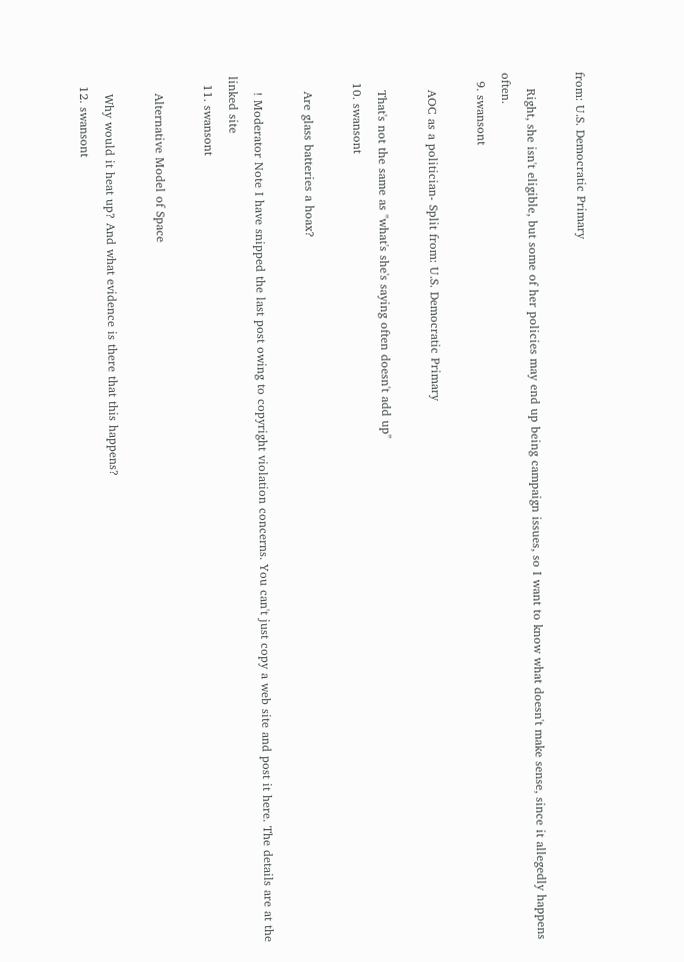from: U.S. Democratic Primary

    Right, she isn't eligible, but some of her policies may end up being campaign issues, so I want to know what doesn't make sense, since it allegedly happens often.
  9. swansont

    AOC as a politician- Split from: U.S. Democratic Primary

    That's not the same as "what's she's saying often doesn't add up"
  10. swansont

    Are glass batteries a hoax?

    ! Moderator Note I have snipped the last post owing to copyright violation concerns. You can't just copy a web site and post it here. The details are at the linked site
  11. swansont

    Alternative Model of Space

    Why would it heat up? And what evidence is there that this happens?
  12. swansont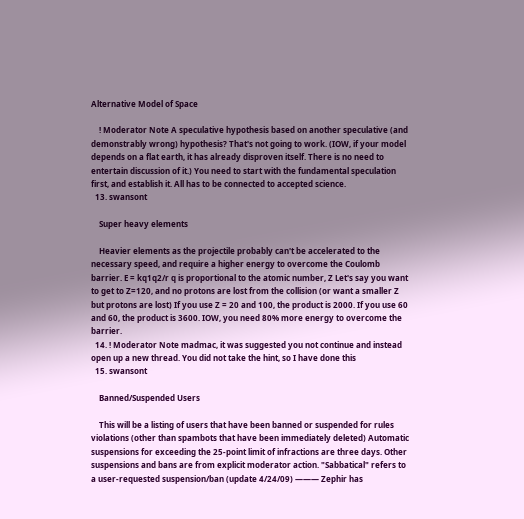Alternative Model of Space

    ! Moderator Note A speculative hypothesis based on another speculative (and demonstrably wrong) hypothesis? That's not going to work. (IOW, if your model depends on a flat earth, it has already disproven itself. There is no need to entertain discussion of it.) You need to start with the fundamental speculation first, and establish it. All has to be connected to accepted science.
  13. swansont

    Super heavy elements

    Heavier elements as the projectile probably can't be accelerated to the necessary speed, and require a higher energy to overcome the Coulomb barrier. E = kq1q2/r q is proportional to the atomic number, Z Let's say you want to get to Z=120, and no protons are lost from the collision (or want a smaller Z but protons are lost) If you use Z = 20 and 100, the product is 2000. If you use 60 and 60, the product is 3600. IOW, you need 80% more energy to overcome the barrier.
  14. ! Moderator Note madmac, it was suggested you not continue and instead open up a new thread. You did not take the hint, so I have done this
  15. swansont

    Banned/Suspended Users

    This will be a listing of users that have been banned or suspended for rules violations (other than spambots that have been immediately deleted) Automatic suspensions for exceeding the 25-point limit of infractions are three days. Other suspensions and bans are from explicit moderator action. "Sabbatical" refers to a user-requested suspension/ban (update 4/24/09) ——— Zephir has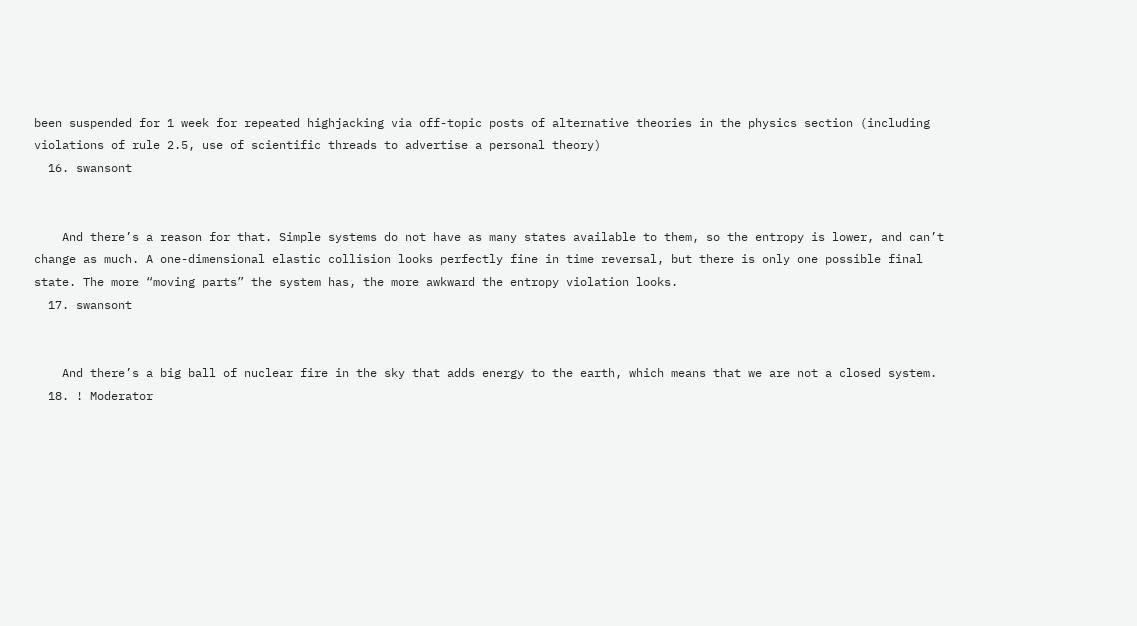been suspended for 1 week for repeated highjacking via off-topic posts of alternative theories in the physics section (including violations of rule 2.5, use of scientific threads to advertise a personal theory)
  16. swansont


    And there’s a reason for that. Simple systems do not have as many states available to them, so the entropy is lower, and can’t change as much. A one-dimensional elastic collision looks perfectly fine in time reversal, but there is only one possible final state. The more “moving parts” the system has, the more awkward the entropy violation looks.
  17. swansont


    And there’s a big ball of nuclear fire in the sky that adds energy to the earth, which means that we are not a closed system.
  18. ! Moderator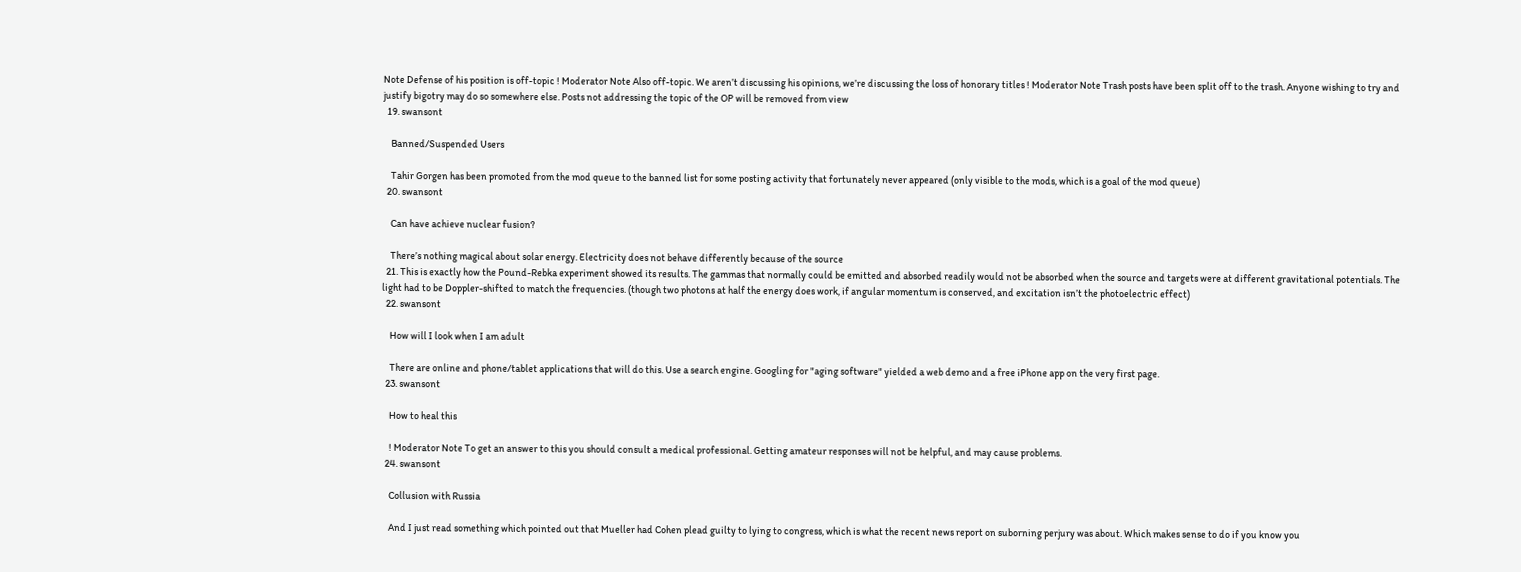Note Defense of his position is off-topic ! Moderator Note Also off-topic. We aren’t discussing his opinions, we’re discussing the loss of honorary titles ! Moderator Note Trash posts have been split off to the trash. Anyone wishing to try and justify bigotry may do so somewhere else. Posts not addressing the topic of the OP will be removed from view
  19. swansont

    Banned/Suspended Users

    Tahir Gorgen has been promoted from the mod queue to the banned list for some posting activity that fortunately never appeared (only visible to the mods, which is a goal of the mod queue)
  20. swansont

    Can have achieve nuclear fusion?

    There’s nothing magical about solar energy. Electricity does not behave differently because of the source
  21. This is exactly how the Pound-Rebka experiment showed its results. The gammas that normally could be emitted and absorbed readily would not be absorbed when the source and targets were at different gravitational potentials. The light had to be Doppler-shifted to match the frequencies. (though two photons at half the energy does work, if angular momentum is conserved, and excitation isn’t the photoelectric effect)
  22. swansont

    How will I look when I am adult

    There are online and phone/tablet applications that will do this. Use a search engine. Googling for "aging software" yielded a web demo and a free iPhone app on the very first page.
  23. swansont

    How to heal this

    ! Moderator Note To get an answer to this you should consult a medical professional. Getting amateur responses will not be helpful, and may cause problems.
  24. swansont

    Collusion with Russia

    And I just read something which pointed out that Mueller had Cohen plead guilty to lying to congress, which is what the recent news report on suborning perjury was about. Which makes sense to do if you know you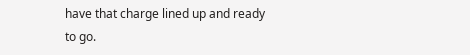have that charge lined up and ready to go.